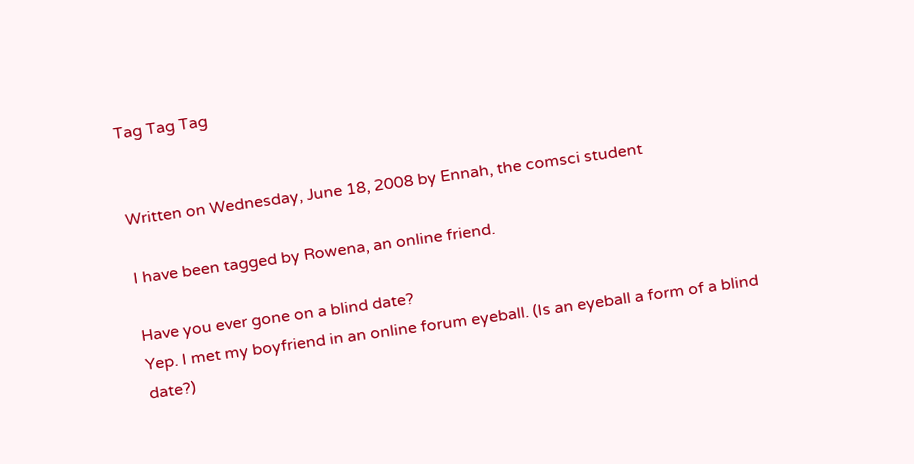Tag Tag Tag


Written on Wednesday, June 18, 2008 by Ennah, the comsci student

I have been tagged by Rowena, an online friend.

Have you ever gone on a blind date?
Yep. I met my boyfriend in an online forum eyeball. (Is an eyeball a form of a blind date?)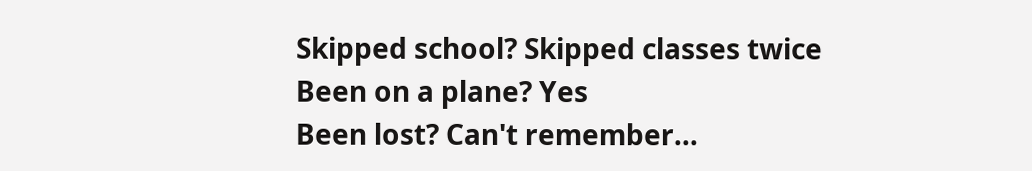Skipped school? Skipped classes twice
Been on a plane? Yes
Been lost? Can't remember...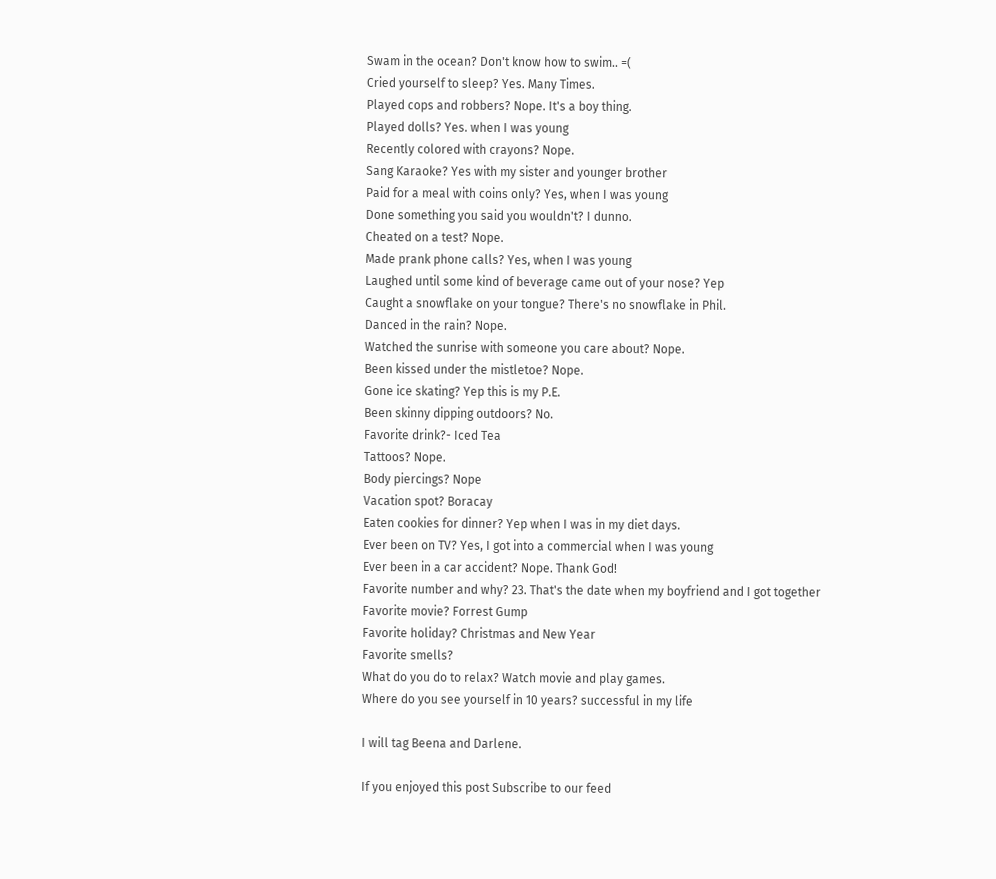Swam in the ocean? Don't know how to swim.. =(
Cried yourself to sleep? Yes. Many Times.
Played cops and robbers? Nope. It's a boy thing.
Played dolls? Yes. when I was young
Recently colored with crayons? Nope.
Sang Karaoke? Yes with my sister and younger brother
Paid for a meal with coins only? Yes, when I was young
Done something you said you wouldn't? I dunno.
Cheated on a test? Nope.
Made prank phone calls? Yes, when I was young
Laughed until some kind of beverage came out of your nose? Yep
Caught a snowflake on your tongue? There's no snowflake in Phil.
Danced in the rain? Nope.
Watched the sunrise with someone you care about? Nope.
Been kissed under the mistletoe? Nope.
Gone ice skating? Yep this is my P.E.
Been skinny dipping outdoors? No.
Favorite drink?- Iced Tea
Tattoos? Nope.
Body piercings? Nope
Vacation spot? Boracay
Eaten cookies for dinner? Yep when I was in my diet days.
Ever been on TV? Yes, I got into a commercial when I was young
Ever been in a car accident? Nope. Thank God!
Favorite number and why? 23. That's the date when my boyfriend and I got together
Favorite movie? Forrest Gump
Favorite holiday? Christmas and New Year
Favorite smells?
What do you do to relax? Watch movie and play games.
Where do you see yourself in 10 years? successful in my life

I will tag Beena and Darlene.

If you enjoyed this post Subscribe to our feed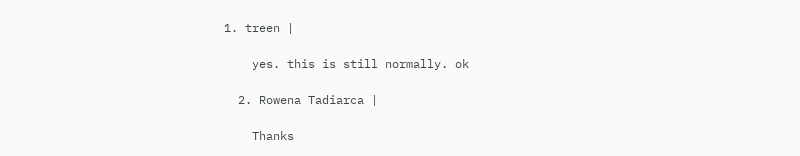1. treen |

    yes. this is still normally. ok

  2. Rowena Tadiarca |

    Thanks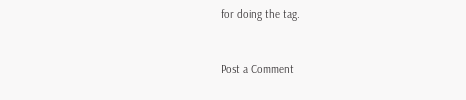for doing the tag.


Post a Comment